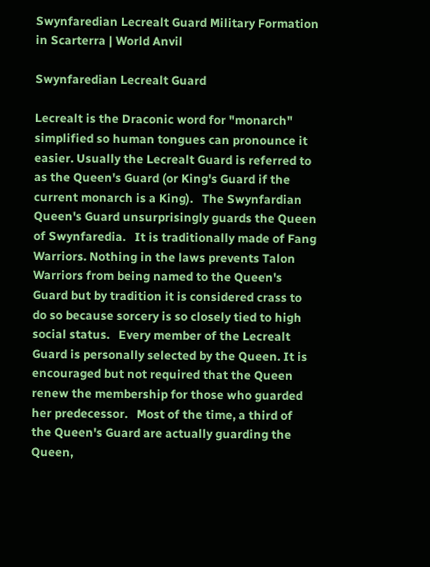Swynfaredian Lecrealt Guard Military Formation in Scarterra | World Anvil

Swynfaredian Lecrealt Guard

Lecrealt is the Draconic word for "monarch" simplified so human tongues can pronounce it easier. Usually the Lecrealt Guard is referred to as the Queen's Guard (or King's Guard if the current monarch is a King).   The Swynfardian Queen's Guard unsurprisingly guards the Queen of Swynfaredia.   It is traditionally made of Fang Warriors. Nothing in the laws prevents Talon Warriors from being named to the Queen's Guard but by tradition it is considered crass to do so because sorcery is so closely tied to high social status.   Every member of the Lecrealt Guard is personally selected by the Queen. It is encouraged but not required that the Queen renew the membership for those who guarded her predecessor.   Most of the time, a third of the Queen's Guard are actually guarding the Queen,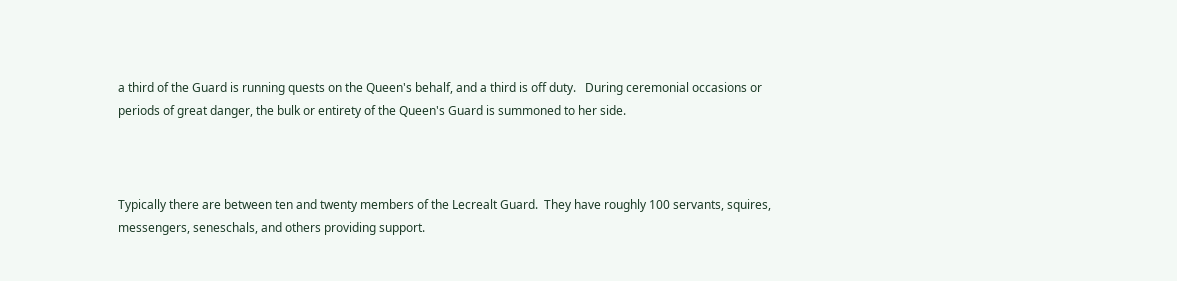a third of the Guard is running quests on the Queen's behalf, and a third is off duty.   During ceremonial occasions or periods of great danger, the bulk or entirety of the Queen's Guard is summoned to her side.



Typically there are between ten and twenty members of the Lecrealt Guard.  They have roughly 100 servants, squires, messengers, seneschals, and others providing support.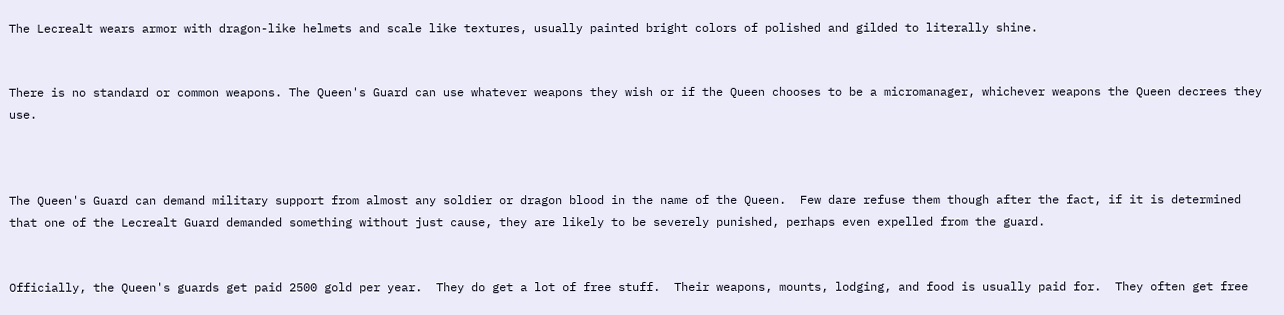The Lecrealt wears armor with dragon-like helmets and scale like textures, usually painted bright colors of polished and gilded to literally shine.


There is no standard or common weapons. The Queen's Guard can use whatever weapons they wish or if the Queen chooses to be a micromanager, whichever weapons the Queen decrees they use.



The Queen's Guard can demand military support from almost any soldier or dragon blood in the name of the Queen.  Few dare refuse them though after the fact, if it is determined that one of the Lecrealt Guard demanded something without just cause, they are likely to be severely punished, perhaps even expelled from the guard.


Officially, the Queen's guards get paid 2500 gold per year.  They do get a lot of free stuff.  Their weapons, mounts, lodging, and food is usually paid for.  They often get free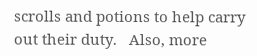scrolls and potions to help carry out their duty.   Also, more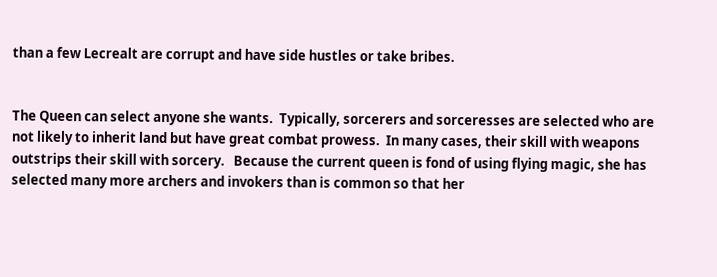than a few Lecrealt are corrupt and have side hustles or take bribes.


The Queen can select anyone she wants.  Typically, sorcerers and sorceresses are selected who are not likely to inherit land but have great combat prowess.  In many cases, their skill with weapons outstrips their skill with sorcery.   Because the current queen is fond of using flying magic, she has selected many more archers and invokers than is common so that her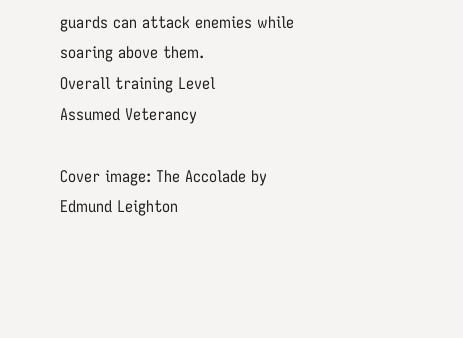guards can attack enemies while soaring above them.
Overall training Level
Assumed Veterancy

Cover image: The Accolade by Edmund Leighton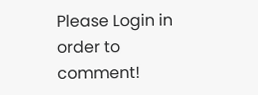Please Login in order to comment!